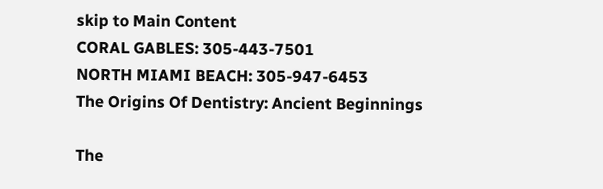skip to Main Content
CORAL GABLES: 305-443-7501
NORTH MIAMI BEACH: 305-947-6453
The Origins Of Dentistry: Ancient Beginnings

The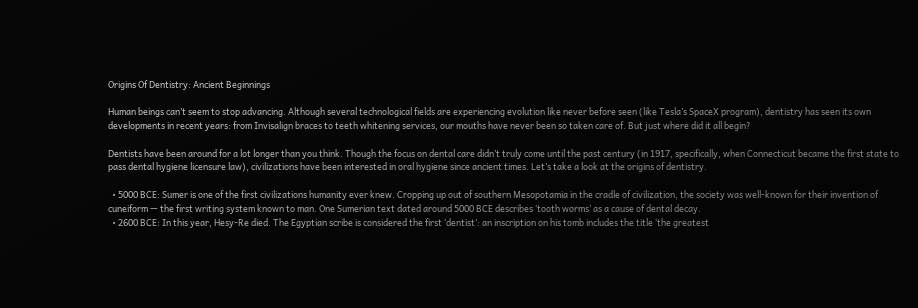Origins Of Dentistry: Ancient Beginnings

Human beings can’t seem to stop advancing. Although several technological fields are experiencing evolution like never before seen (like Tesla’s SpaceX program), dentistry has seen its own developments in recent years: from Invisalign braces to teeth whitening services, our mouths have never been so taken care of. But just where did it all begin?

Dentists have been around for a lot longer than you think. Though the focus on dental care didn’t truly come until the past century (in 1917, specifically, when Connecticut became the first state to pass dental hygiene licensure law), civilizations have been interested in oral hygiene since ancient times. Let’s take a look at the origins of dentistry.

  • 5000 BCE: Sumer is one of the first civilizations humanity ever knew. Cropping up out of southern Mesopotamia in the cradle of civilization, the society was well-known for their invention of cuneiform — the first writing system known to man. One Sumerian text dated around 5000 BCE describes ‘tooth worms’ as a cause of dental decay.
  • 2600 BCE: In this year, Hesy-Re died. The Egyptian scribe is considered the first ‘dentist’: an inscription on his tomb includes the title ‘the greatest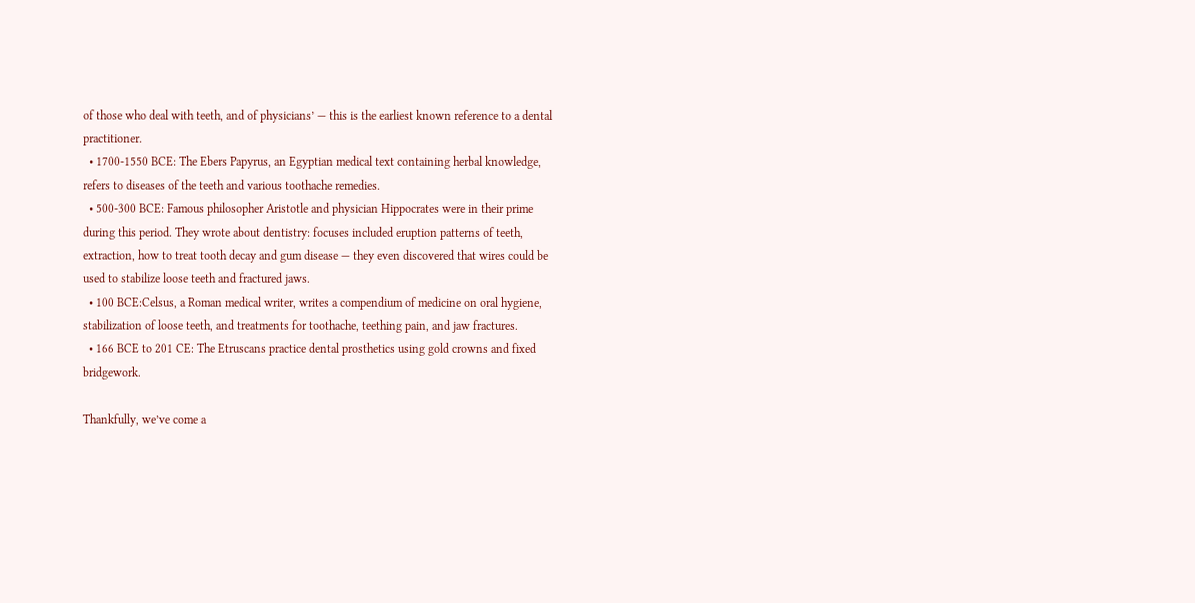of those who deal with teeth, and of physicians’ — this is the earliest known reference to a dental practitioner.
  • 1700-1550 BCE: The Ebers Papyrus, an Egyptian medical text containing herbal knowledge, refers to diseases of the teeth and various toothache remedies.
  • 500-300 BCE: Famous philosopher Aristotle and physician Hippocrates were in their prime during this period. They wrote about dentistry: focuses included eruption patterns of teeth, extraction, how to treat tooth decay and gum disease — they even discovered that wires could be used to stabilize loose teeth and fractured jaws.
  • 100 BCE:Celsus, a Roman medical writer, writes a compendium of medicine on oral hygiene, stabilization of loose teeth, and treatments for toothache, teething pain, and jaw fractures.
  • 166 BCE to 201 CE: The Etruscans practice dental prosthetics using gold crowns and fixed bridgework.

Thankfully, we’ve come a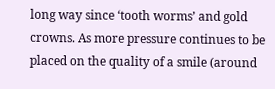long way since ‘tooth worms’ and gold crowns. As more pressure continues to be placed on the quality of a smile (around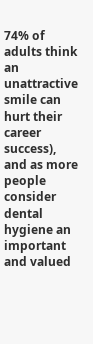74% of adults think an unattractive smile can hurt their career success), and as more people consider dental hygiene an important and valued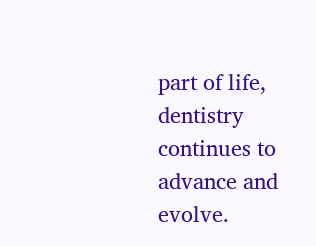part of life, dentistry continues to advance and evolve.